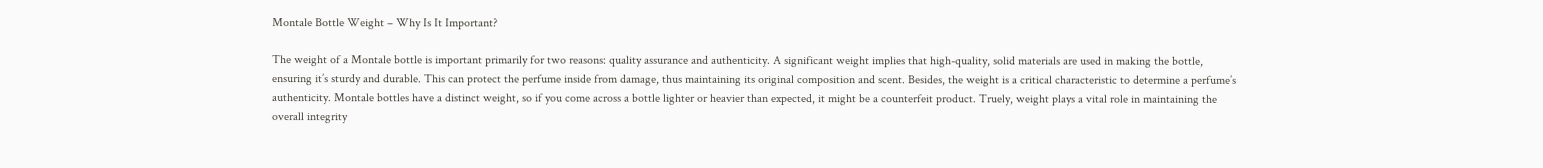Montale Bottle Weight – Why Is It Important?

The weight of a Montale bottle is important primarily for two reasons: quality assurance and authenticity. A significant weight implies that high-quality, solid materials are used in making the bottle, ensuring it’s sturdy and durable. This can protect the perfume inside from damage, thus maintaining its original composition and scent. Besides, the weight is a critical characteristic to determine a perfume’s authenticity. Montale bottles have a distinct weight, so if you come across a bottle lighter or heavier than expected, it might be a counterfeit product. Truely, weight plays a vital role in maintaining the overall integrity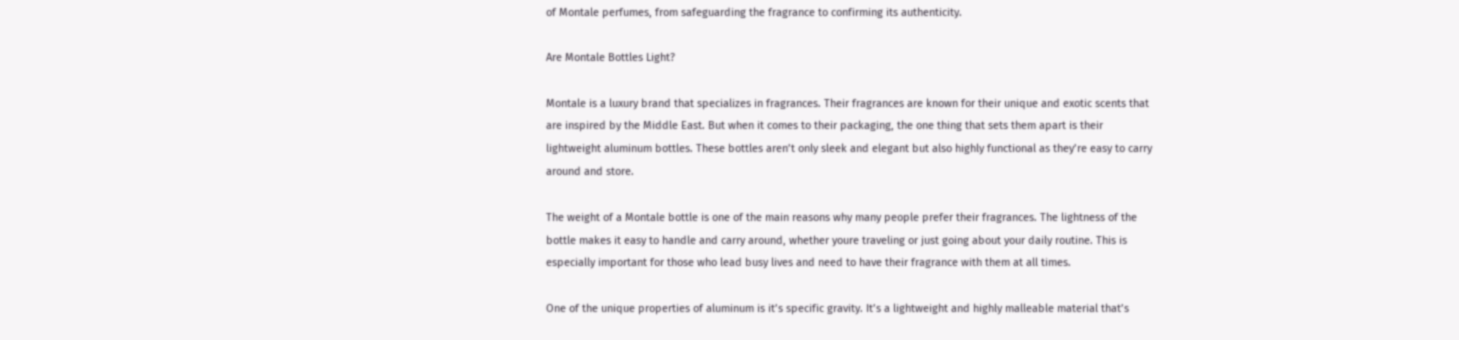of Montale perfumes, from safeguarding the fragrance to confirming its authenticity.

Are Montale Bottles Light?

Montale is a luxury brand that specializes in fragrances. Their fragrances are known for their unique and exotic scents that are inspired by the Middle East. But when it comes to their packaging, the one thing that sets them apart is their lightweight aluminum bottles. These bottles aren’t only sleek and elegant but also highly functional as they’re easy to carry around and store.

The weight of a Montale bottle is one of the main reasons why many people prefer their fragrances. The lightness of the bottle makes it easy to handle and carry around, whether youre traveling or just going about your daily routine. This is especially important for those who lead busy lives and need to have their fragrance with them at all times.

One of the unique properties of aluminum is it’s specific gravity. It’s a lightweight and highly malleable material that’s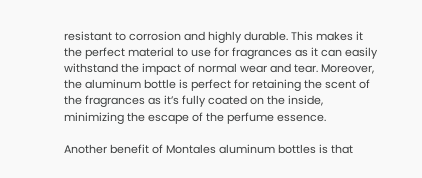resistant to corrosion and highly durable. This makes it the perfect material to use for fragrances as it can easily withstand the impact of normal wear and tear. Moreover, the aluminum bottle is perfect for retaining the scent of the fragrances as it’s fully coated on the inside, minimizing the escape of the perfume essence.

Another benefit of Montales aluminum bottles is that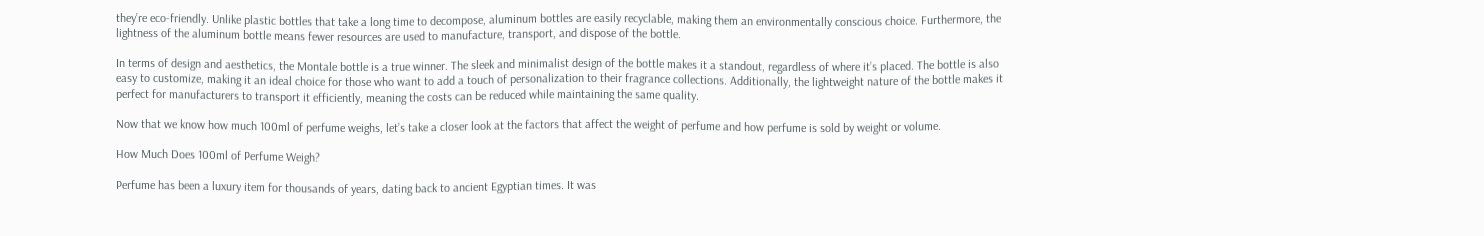they’re eco-friendly. Unlike plastic bottles that take a long time to decompose, aluminum bottles are easily recyclable, making them an environmentally conscious choice. Furthermore, the lightness of the aluminum bottle means fewer resources are used to manufacture, transport, and dispose of the bottle.

In terms of design and aesthetics, the Montale bottle is a true winner. The sleek and minimalist design of the bottle makes it a standout, regardless of where it’s placed. The bottle is also easy to customize, making it an ideal choice for those who want to add a touch of personalization to their fragrance collections. Additionally, the lightweight nature of the bottle makes it perfect for manufacturers to transport it efficiently, meaning the costs can be reduced while maintaining the same quality.

Now that we know how much 100ml of perfume weighs, let’s take a closer look at the factors that affect the weight of perfume and how perfume is sold by weight or volume.

How Much Does 100ml of Perfume Weigh?

Perfume has been a luxury item for thousands of years, dating back to ancient Egyptian times. It was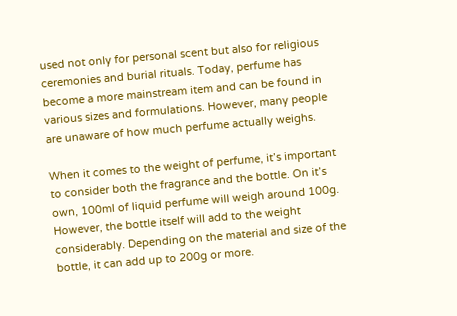used not only for personal scent but also for religious ceremonies and burial rituals. Today, perfume has become a more mainstream item and can be found in various sizes and formulations. However, many people are unaware of how much perfume actually weighs.

When it comes to the weight of perfume, it’s important to consider both the fragrance and the bottle. On it’s own, 100ml of liquid perfume will weigh around 100g. However, the bottle itself will add to the weight considerably. Depending on the material and size of the bottle, it can add up to 200g or more.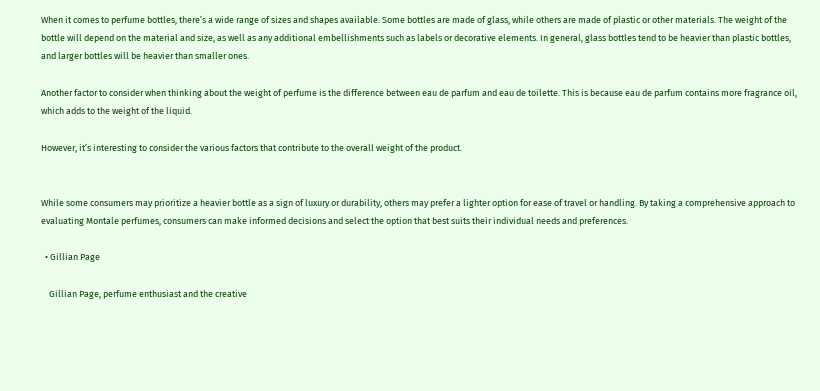When it comes to perfume bottles, there’s a wide range of sizes and shapes available. Some bottles are made of glass, while others are made of plastic or other materials. The weight of the bottle will depend on the material and size, as well as any additional embellishments such as labels or decorative elements. In general, glass bottles tend to be heavier than plastic bottles, and larger bottles will be heavier than smaller ones.

Another factor to consider when thinking about the weight of perfume is the difference between eau de parfum and eau de toilette. This is because eau de parfum contains more fragrance oil, which adds to the weight of the liquid.

However, it’s interesting to consider the various factors that contribute to the overall weight of the product.


While some consumers may prioritize a heavier bottle as a sign of luxury or durability, others may prefer a lighter option for ease of travel or handling. By taking a comprehensive approach to evaluating Montale perfumes, consumers can make informed decisions and select the option that best suits their individual needs and preferences.

  • Gillian Page

    Gillian Page, perfume enthusiast and the creative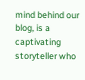mind behind our blog, is a captivating storyteller who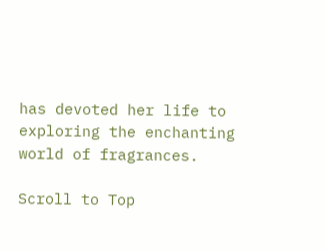has devoted her life to exploring the enchanting world of fragrances.

Scroll to Top